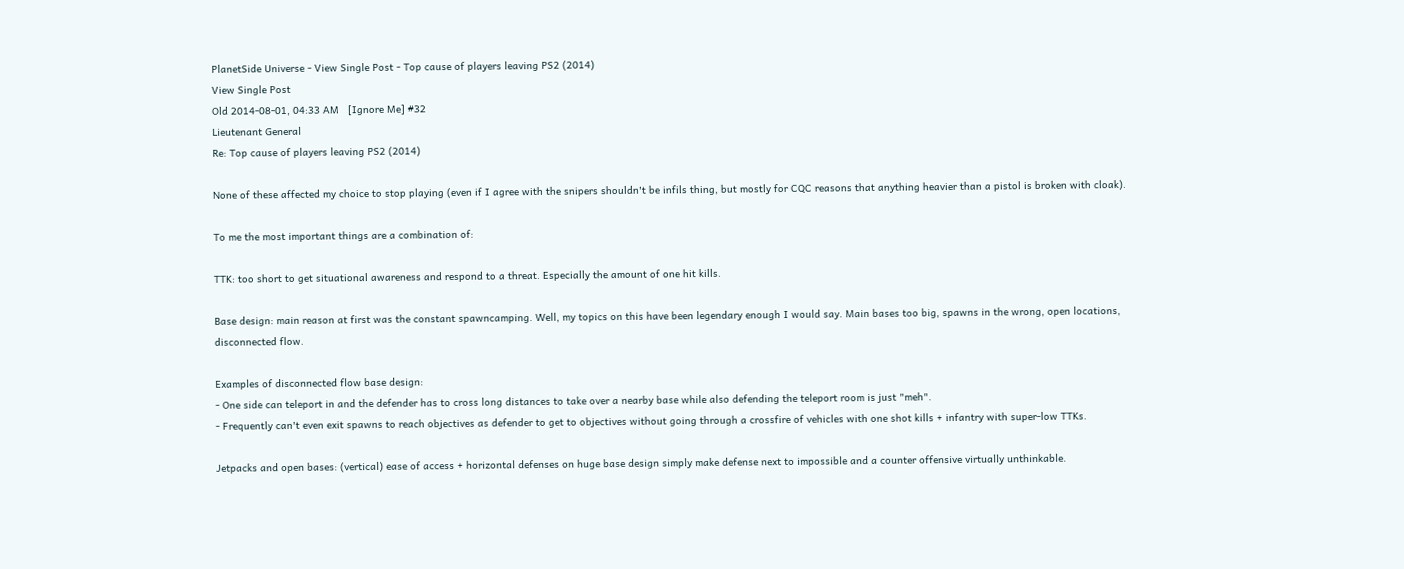PlanetSide Universe - View Single Post - Top cause of players leaving PS2 (2014)
View Single Post
Old 2014-08-01, 04:33 AM   [Ignore Me] #32
Lieutenant General
Re: Top cause of players leaving PS2 (2014)

None of these affected my choice to stop playing (even if I agree with the snipers shouldn't be infils thing, but mostly for CQC reasons that anything heavier than a pistol is broken with cloak).

To me the most important things are a combination of:

TTK: too short to get situational awareness and respond to a threat. Especially the amount of one hit kills.

Base design: main reason at first was the constant spawncamping. Well, my topics on this have been legendary enough I would say. Main bases too big, spawns in the wrong, open locations, disconnected flow.

Examples of disconnected flow base design:
- One side can teleport in and the defender has to cross long distances to take over a nearby base while also defending the teleport room is just "meh".
- Frequently can't even exit spawns to reach objectives as defender to get to objectives without going through a crossfire of vehicles with one shot kills + infantry with super-low TTKs.

Jetpacks and open bases: (vertical) ease of access + horizontal defenses on huge base design simply make defense next to impossible and a counter offensive virtually unthinkable.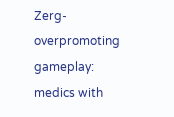Zerg-overpromoting gameplay: medics with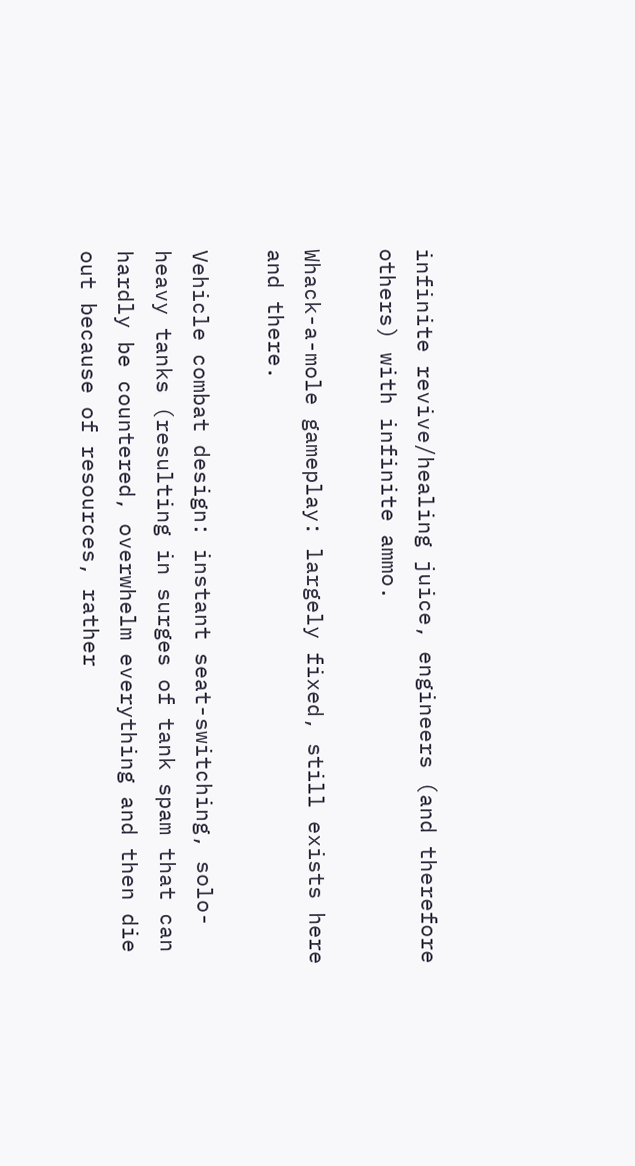infinite revive/healing juice, engineers (and therefore others) with infinite ammo.

Whack-a-mole gameplay: largely fixed, still exists here and there.

Vehicle combat design: instant seat-switching, solo-heavy tanks (resulting in surges of tank spam that can hardly be countered, overwhelm everything and then die out because of resources, rather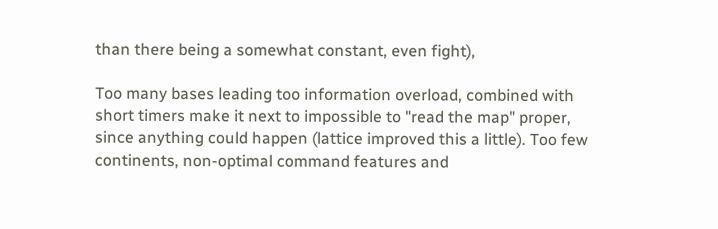than there being a somewhat constant, even fight),

Too many bases leading too information overload, combined with short timers make it next to impossible to "read the map" proper, since anything could happen (lattice improved this a little). Too few continents, non-optimal command features and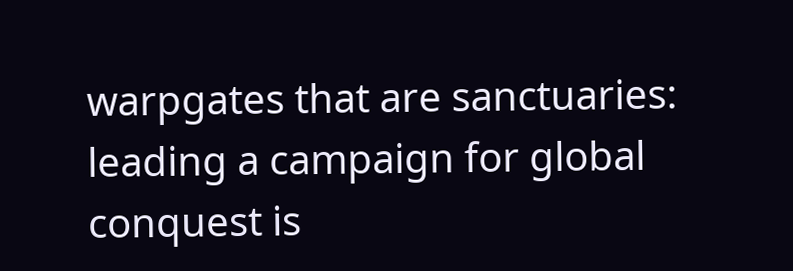warpgates that are sanctuaries: leading a campaign for global conquest is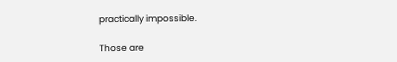practically impossible.

Those are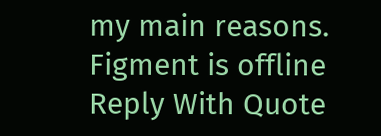my main reasons.
Figment is offline
Reply With Quote